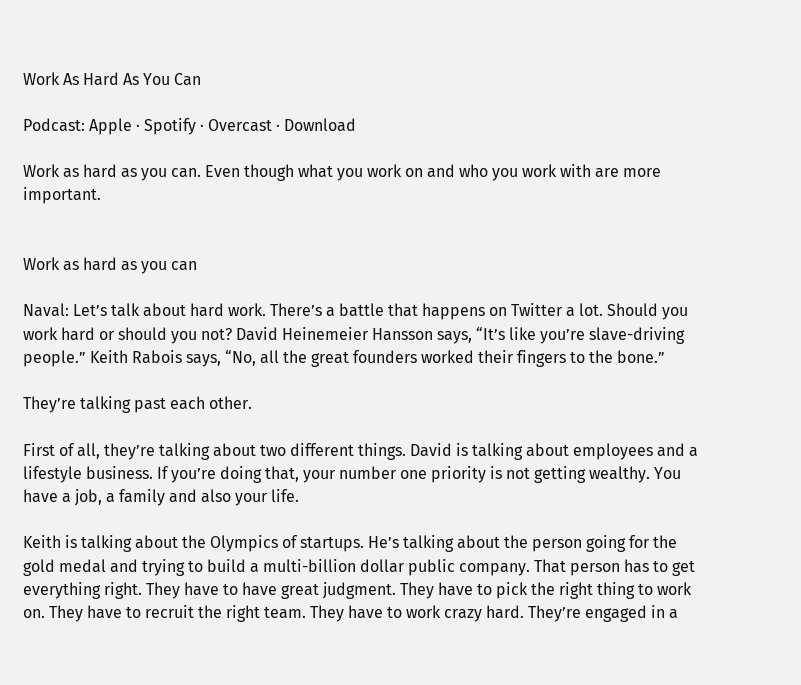Work As Hard As You Can

Podcast: Apple · Spotify · Overcast · Download

Work as hard as you can. Even though what you work on and who you work with are more important.


Work as hard as you can

Naval: Let’s talk about hard work. There’s a battle that happens on Twitter a lot. Should you work hard or should you not? David Heinemeier Hansson says, “It’s like you’re slave-driving people.” Keith Rabois says, “No, all the great founders worked their fingers to the bone.”

They’re talking past each other.

First of all, they’re talking about two different things. David is talking about employees and a lifestyle business. If you’re doing that, your number one priority is not getting wealthy. You have a job, a family and also your life.

Keith is talking about the Olympics of startups. He’s talking about the person going for the gold medal and trying to build a multi-billion dollar public company. That person has to get everything right. They have to have great judgment. They have to pick the right thing to work on. They have to recruit the right team. They have to work crazy hard. They’re engaged in a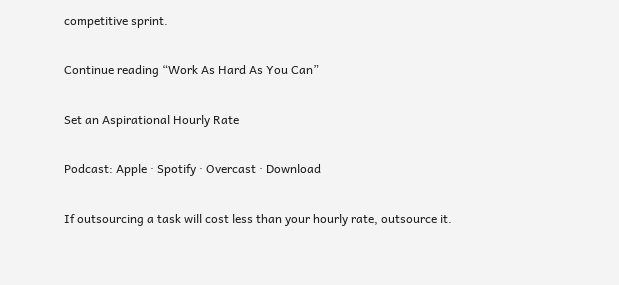competitive sprint.

Continue reading “Work As Hard As You Can”

Set an Aspirational Hourly Rate

Podcast: Apple · Spotify · Overcast · Download

If outsourcing a task will cost less than your hourly rate, outsource it.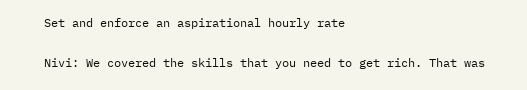Set and enforce an aspirational hourly rate

Nivi: We covered the skills that you need to get rich. That was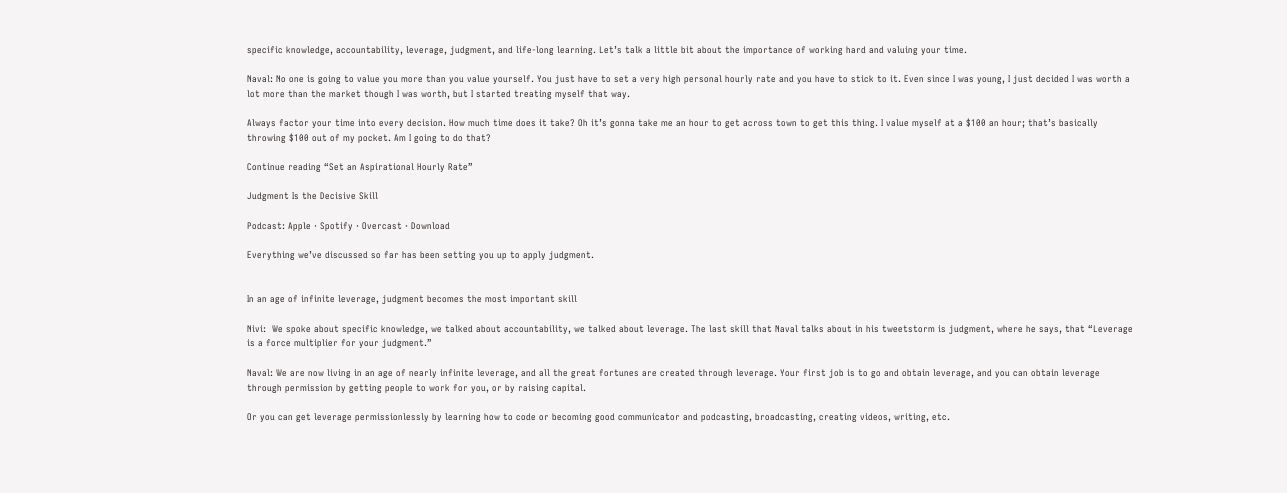specific knowledge, accountability, leverage, judgment, and life-long learning. Let’s talk a little bit about the importance of working hard and valuing your time.

Naval: No one is going to value you more than you value yourself. You just have to set a very high personal hourly rate and you have to stick to it. Even since I was young, I just decided I was worth a lot more than the market though I was worth, but I started treating myself that way.

Always factor your time into every decision. How much time does it take? Oh it’s gonna take me an hour to get across town to get this thing. I value myself at a $100 an hour; that’s basically throwing $100 out of my pocket. Am I going to do that?

Continue reading “Set an Aspirational Hourly Rate”

Judgment Is the Decisive Skill

Podcast: Apple · Spotify · Overcast · Download

Everything we’ve discussed so far has been setting you up to apply judgment.


In an age of infinite leverage, judgment becomes the most important skill

Nivi:  We spoke about specific knowledge, we talked about accountability, we talked about leverage. The last skill that Naval talks about in his tweetstorm is judgment, where he says, that “Leverage is a force multiplier for your judgment.”

Naval: We are now living in an age of nearly infinite leverage, and all the great fortunes are created through leverage. Your first job is to go and obtain leverage, and you can obtain leverage through permission by getting people to work for you, or by raising capital.

Or you can get leverage permissionlessly by learning how to code or becoming good communicator and podcasting, broadcasting, creating videos, writing, etc.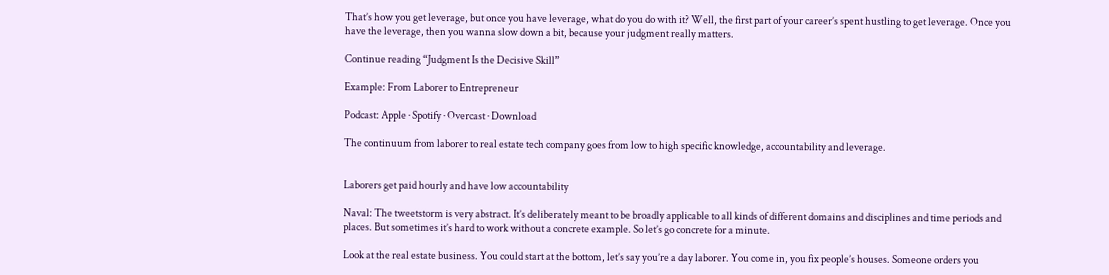That’s how you get leverage, but once you have leverage, what do you do with it? Well, the first part of your career’s spent hustling to get leverage. Once you have the leverage, then you wanna slow down a bit, because your judgment really matters.

Continue reading “Judgment Is the Decisive Skill”

Example: From Laborer to Entrepreneur

Podcast: Apple · Spotify · Overcast · Download

The continuum from laborer to real estate tech company goes from low to high specific knowledge, accountability and leverage.


Laborers get paid hourly and have low accountability

Naval: The tweetstorm is very abstract. It’s deliberately meant to be broadly applicable to all kinds of different domains and disciplines and time periods and places. But sometimes it’s hard to work without a concrete example. So let’s go concrete for a minute.

Look at the real estate business. You could start at the bottom, let’s say you’re a day laborer. You come in, you fix people’s houses. Someone orders you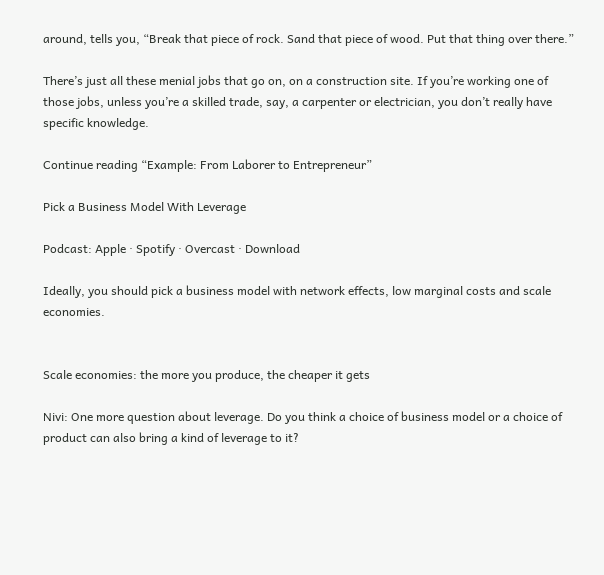around, tells you, “Break that piece of rock. Sand that piece of wood. Put that thing over there.”

There’s just all these menial jobs that go on, on a construction site. If you’re working one of those jobs, unless you’re a skilled trade, say, a carpenter or electrician, you don’t really have specific knowledge.

Continue reading “Example: From Laborer to Entrepreneur”

Pick a Business Model With Leverage

Podcast: Apple · Spotify · Overcast · Download

Ideally, you should pick a business model with network effects, low marginal costs and scale economies.


Scale economies: the more you produce, the cheaper it gets

Nivi: One more question about leverage. Do you think a choice of business model or a choice of product can also bring a kind of leverage to it?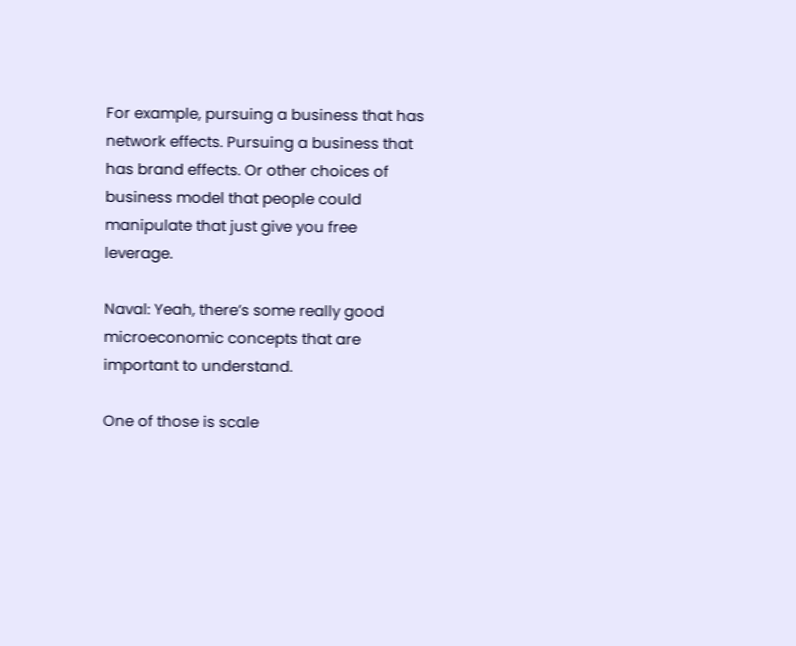For example, pursuing a business that has network effects. Pursuing a business that has brand effects. Or other choices of business model that people could manipulate that just give you free leverage.

Naval: Yeah, there’s some really good microeconomic concepts that are important to understand.

One of those is scale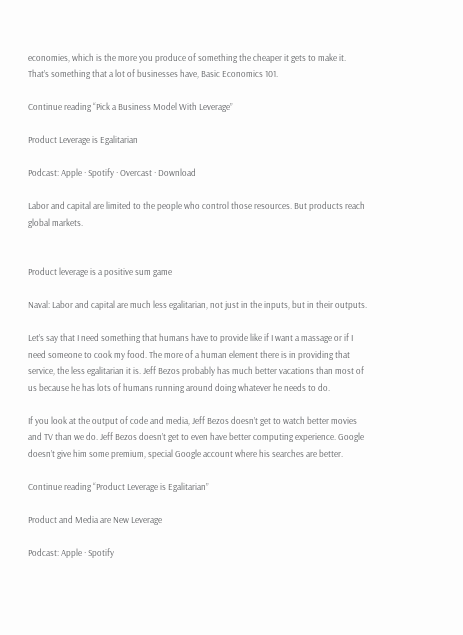economies, which is the more you produce of something the cheaper it gets to make it. That’s something that a lot of businesses have, Basic Economics 101.

Continue reading “Pick a Business Model With Leverage”

Product Leverage is Egalitarian

Podcast: Apple · Spotify · Overcast · Download

Labor and capital are limited to the people who control those resources. But products reach global markets.


Product leverage is a positive sum game

Naval: Labor and capital are much less egalitarian, not just in the inputs, but in their outputs.

Let’s say that I need something that humans have to provide like if I want a massage or if I need someone to cook my food. The more of a human element there is in providing that service, the less egalitarian it is. Jeff Bezos probably has much better vacations than most of us because he has lots of humans running around doing whatever he needs to do.

If you look at the output of code and media, Jeff Bezos doesn’t get to watch better movies and TV than we do. Jeff Bezos doesn’t get to even have better computing experience. Google doesn’t give him some premium, special Google account where his searches are better.

Continue reading “Product Leverage is Egalitarian”

Product and Media are New Leverage

Podcast: Apple · Spotify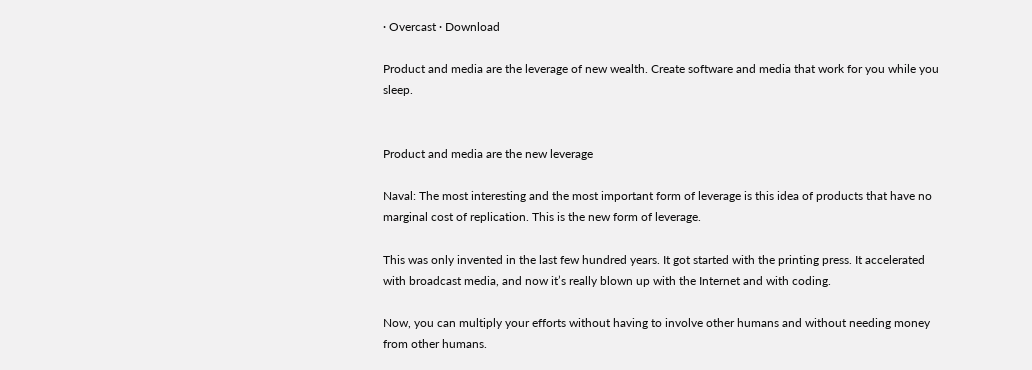· Overcast · Download

Product and media are the leverage of new wealth. Create software and media that work for you while you sleep.


Product and media are the new leverage

Naval: The most interesting and the most important form of leverage is this idea of products that have no marginal cost of replication. This is the new form of leverage.

This was only invented in the last few hundred years. It got started with the printing press. It accelerated with broadcast media, and now it’s really blown up with the Internet and with coding.

Now, you can multiply your efforts without having to involve other humans and without needing money from other humans.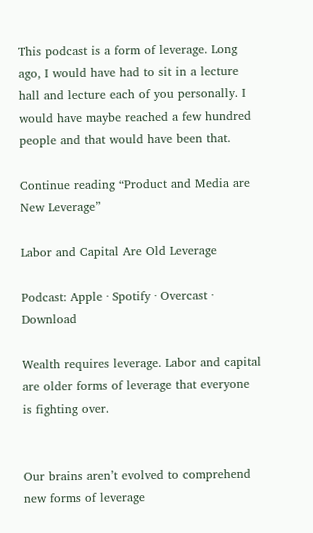This podcast is a form of leverage. Long ago, I would have had to sit in a lecture hall and lecture each of you personally. I would have maybe reached a few hundred people and that would have been that.

Continue reading “Product and Media are New Leverage”

Labor and Capital Are Old Leverage

Podcast: Apple · Spotify · Overcast · Download

Wealth requires leverage. Labor and capital are older forms of leverage that everyone is fighting over.


Our brains aren’t evolved to comprehend new forms of leverage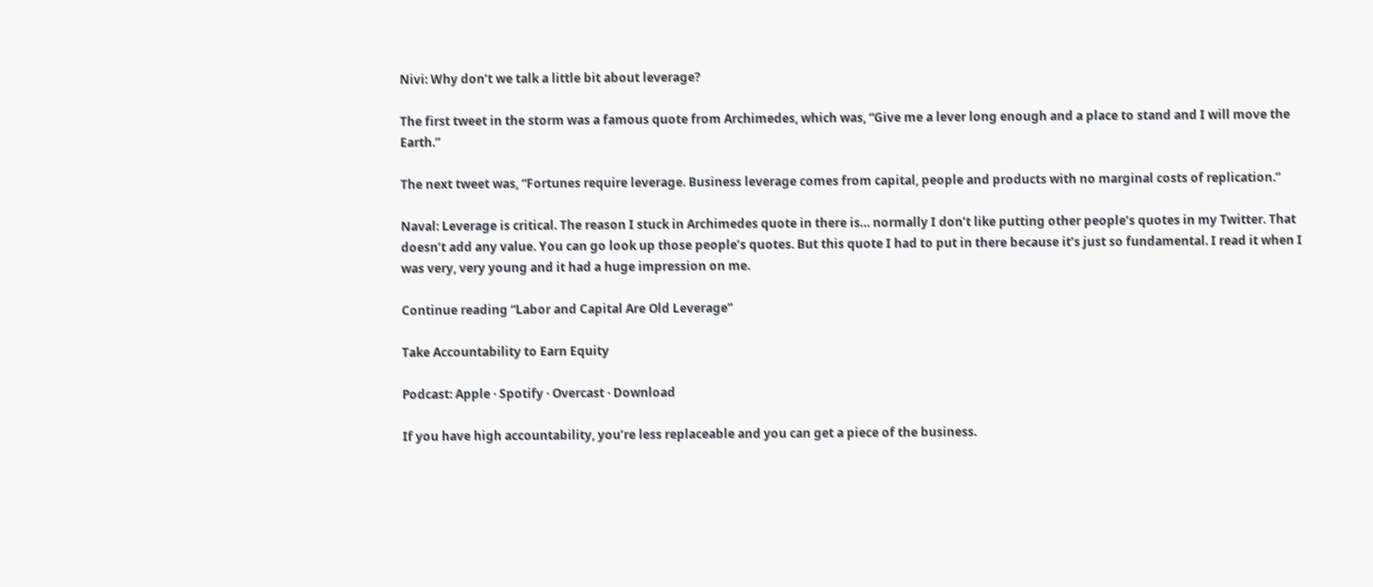Nivi: Why don’t we talk a little bit about leverage?

The first tweet in the storm was a famous quote from Archimedes, which was, “Give me a lever long enough and a place to stand and I will move the Earth.”

The next tweet was, “Fortunes require leverage. Business leverage comes from capital, people and products with no marginal costs of replication.”

Naval: Leverage is critical. The reason I stuck in Archimedes quote in there is… normally I don’t like putting other people’s quotes in my Twitter. That doesn’t add any value. You can go look up those people’s quotes. But this quote I had to put in there because it’s just so fundamental. I read it when I was very, very young and it had a huge impression on me.

Continue reading “Labor and Capital Are Old Leverage”

Take Accountability to Earn Equity

Podcast: Apple · Spotify · Overcast · Download

If you have high accountability, you’re less replaceable and you can get a piece of the business.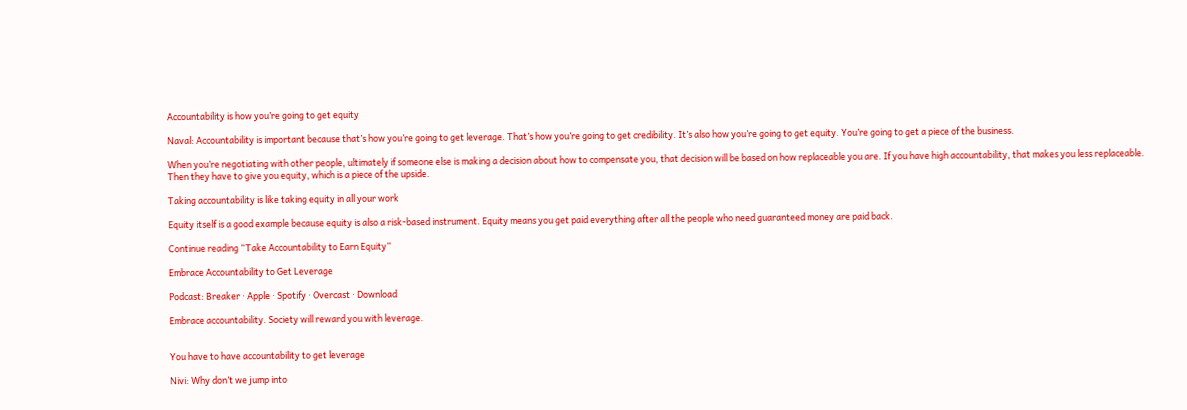Accountability is how you’re going to get equity

Naval: Accountability is important because that’s how you’re going to get leverage. That’s how you’re going to get credibility. It’s also how you’re going to get equity. You’re going to get a piece of the business.

When you’re negotiating with other people, ultimately if someone else is making a decision about how to compensate you, that decision will be based on how replaceable you are. If you have high accountability, that makes you less replaceable. Then they have to give you equity, which is a piece of the upside.

Taking accountability is like taking equity in all your work

Equity itself is a good example because equity is also a risk-based instrument. Equity means you get paid everything after all the people who need guaranteed money are paid back.

Continue reading “Take Accountability to Earn Equity”

Embrace Accountability to Get Leverage

Podcast: Breaker · Apple · Spotify · Overcast · Download

Embrace accountability. Society will reward you with leverage.


You have to have accountability to get leverage

Nivi: Why don’t we jump into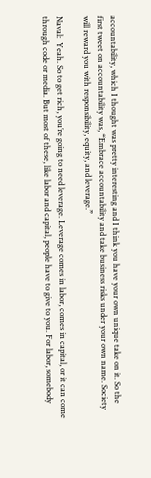accountability, which I thought was pretty interesting and I think you have your own unique take on it. So the first tweet on accountability was, “Embrace accountability and take business risks under your own name. Society will reward you with responsibility, equity, and leverage.”

Naval:  Yeah. So to get rich, you’re going to need leverage. Leverage comes in labor, comes in capital, or it can come through code or media. But most of these, like labor and capital, people have to give to you. For labor, somebody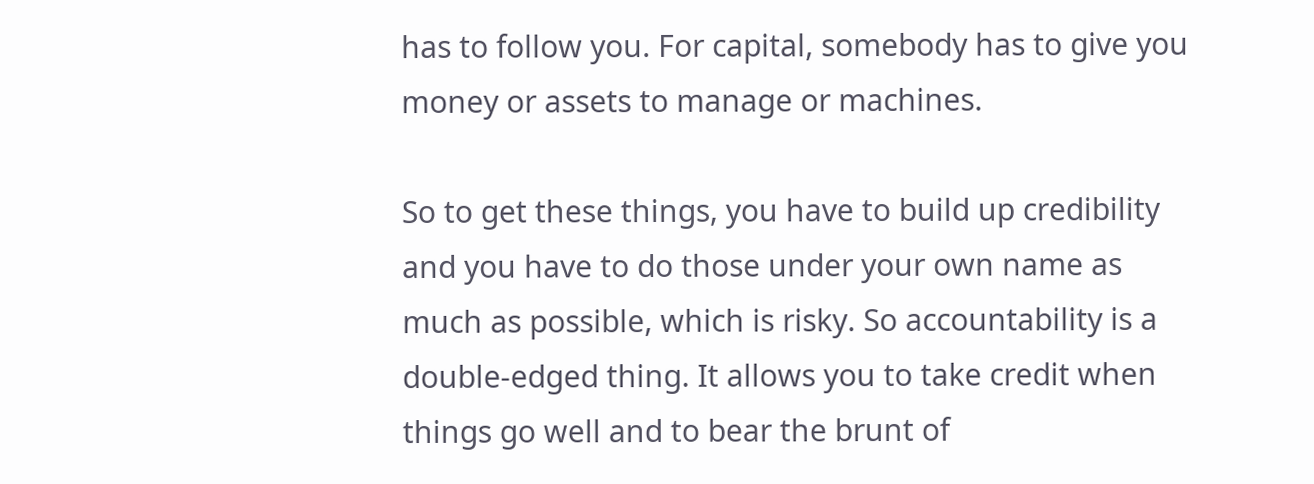has to follow you. For capital, somebody has to give you money or assets to manage or machines.

So to get these things, you have to build up credibility and you have to do those under your own name as much as possible, which is risky. So accountability is a double-edged thing. It allows you to take credit when things go well and to bear the brunt of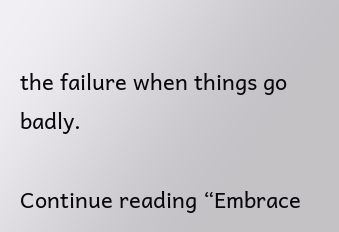the failure when things go badly.

Continue reading “Embrace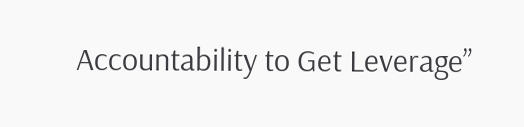Accountability to Get Leverage”